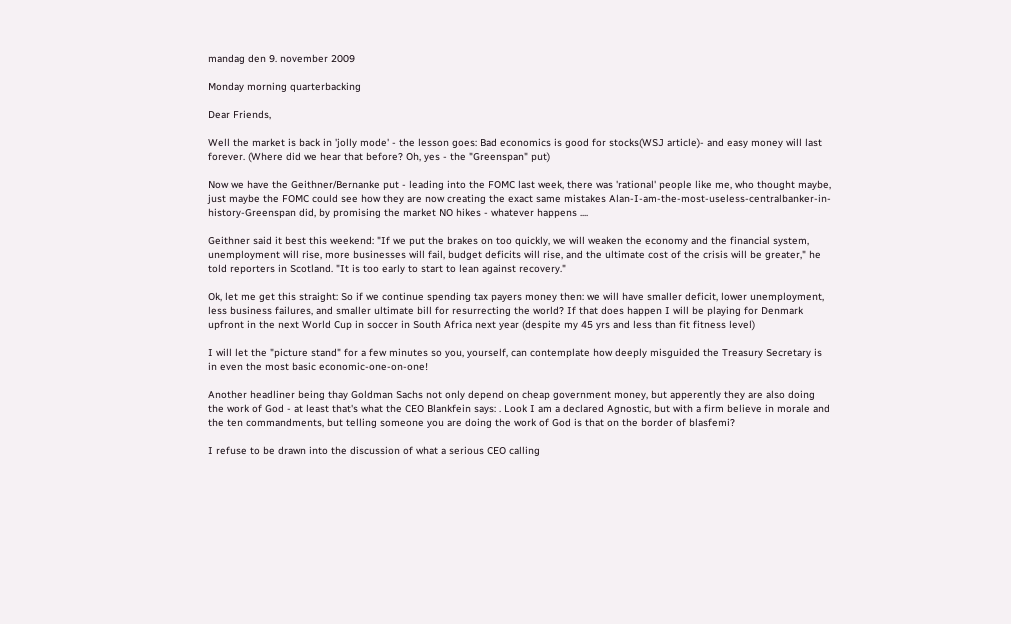mandag den 9. november 2009

Monday morning quarterbacking

Dear Friends,

Well the market is back in 'jolly mode' - the lesson goes: Bad economics is good for stocks(WSJ article)- and easy money will last forever. (Where did we hear that before? Oh, yes - the "Greenspan" put)

Now we have the Geithner/Bernanke put - leading into the FOMC last week, there was 'rational' people like me, who thought maybe, just maybe the FOMC could see how they are now creating the exact same mistakes Alan-I-am-the-most-useless-centralbanker-in-history-Greenspan did, by promising the market NO hikes - whatever happens ....

Geithner said it best this weekend: "If we put the brakes on too quickly, we will weaken the economy and the financial system, unemployment will rise, more businesses will fail, budget deficits will rise, and the ultimate cost of the crisis will be greater," he told reporters in Scotland. "It is too early to start to lean against recovery."

Ok, let me get this straight: So if we continue spending tax payers money then: we will have smaller deficit, lower unemployment, less business failures, and smaller ultimate bill for resurrecting the world? If that does happen I will be playing for Denmark upfront in the next World Cup in soccer in South Africa next year (despite my 45 yrs and less than fit fitness level)

I will let the "picture stand" for a few minutes so you, yourself, can contemplate how deeply misguided the Treasury Secretary is in even the most basic economic-one-on-one!

Another headliner being thay Goldman Sachs not only depend on cheap government money, but apperently they are also doing the work of God - at least that's what the CEO Blankfein says: . Look I am a declared Agnostic, but with a firm believe in morale and the ten commandments, but telling someone you are doing the work of God is that on the border of blasfemi?

I refuse to be drawn into the discussion of what a serious CEO calling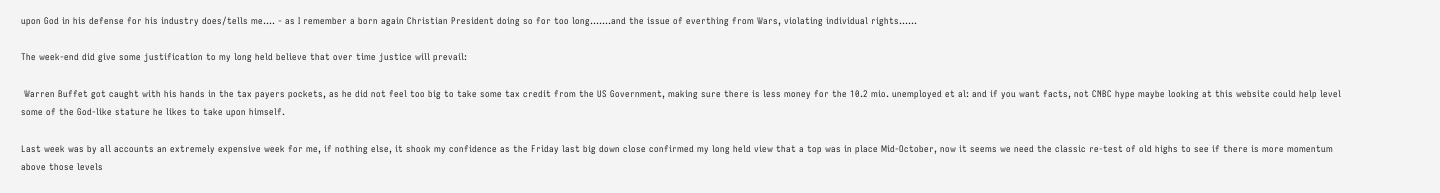upon God in his defense for his industry does/tells me.... - as I remember a born again Christian President doing so for too long.......and the issue of everthing from Wars, violating individual rights......

The week-end did give some justification to my long held believe that over time justice will prevail:

 Warren Buffet got caught with his hands in the tax payers pockets, as he did not feel too big to take some tax credit from the US Government, making sure there is less money for the 10.2 mio. unemployed et al: and if you want facts, not CNBC hype maybe looking at this website could help level some of the God-like stature he likes to take upon himself.

Last week was by all accounts an extremely expensive week for me, if nothing else, it shook my confidence as the Friday last big down close confirmed my long held view that a top was in place Mid-October, now it seems we need the classic re-test of old highs to see if there is more momentum above those levels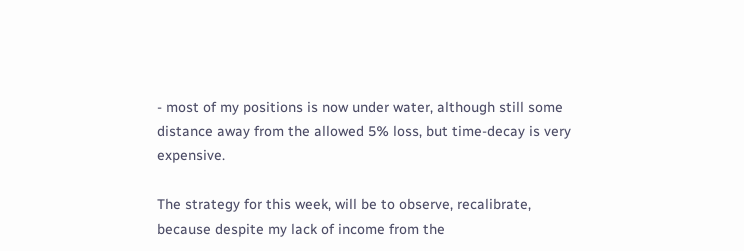- most of my positions is now under water, although still some distance away from the allowed 5% loss, but time-decay is very expensive.

The strategy for this week, will be to observe, recalibrate, because despite my lack of income from the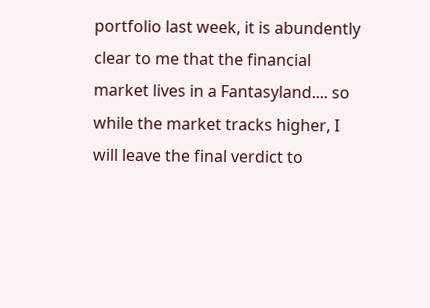portfolio last week, it is abundently clear to me that the financial market lives in a Fantasyland.... so while the market tracks higher, I will leave the final verdict to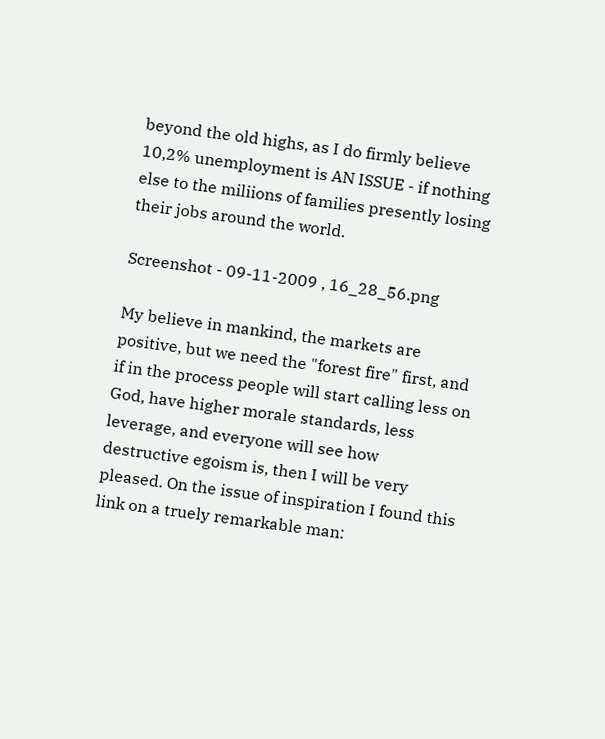beyond the old highs, as I do firmly believe 10,2% unemployment is AN ISSUE - if nothing else to the miliions of families presently losing their jobs around the world.

Screenshot - 09-11-2009 , 16_28_56.png

My believe in mankind, the markets are positive, but we need the "forest fire" first, and if in the process people will start calling less on God, have higher morale standards, less leverage, and everyone will see how destructive egoism is, then I will be very pleased. On the issue of inspiration I found this link on a truely remarkable man: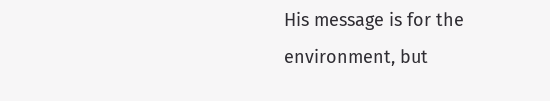His message is for the environment, but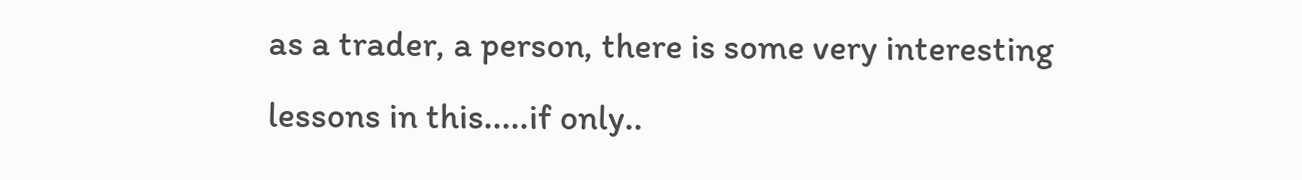as a trader, a person, there is some very interesting lessons in this.....if only..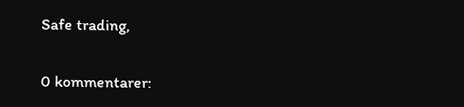Safe trading,


0 kommentarer: